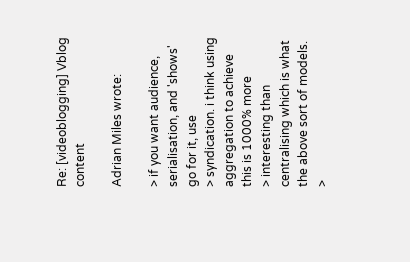Re: [videoblogging] Vblog content

Adrian Miles wrote:

> if you want audience, serialisation, and 'shows' go for it, use
> syndication. i think using aggregation to achieve this is 1000% more
> interesting than centralising which is what the above sort of models.
>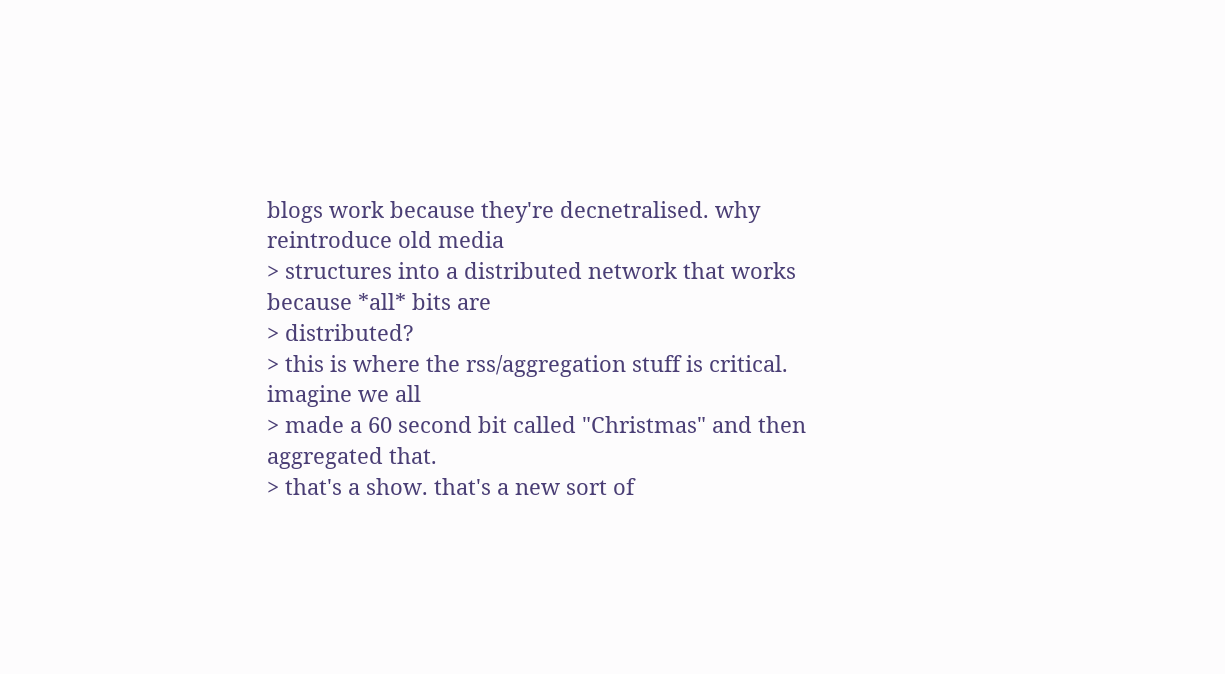blogs work because they're decnetralised. why reintroduce old media
> structures into a distributed network that works because *all* bits are
> distributed?
> this is where the rss/aggregation stuff is critical. imagine we all
> made a 60 second bit called "Christmas" and then aggregated that.
> that's a show. that's a new sort of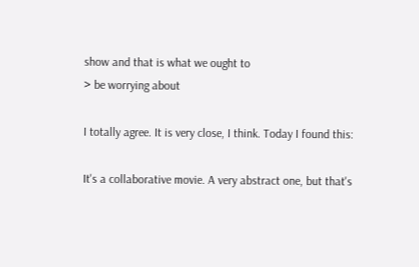show and that is what we ought to
> be worrying about

I totally agree. It is very close, I think. Today I found this:

It's a collaborative movie. A very abstract one, but that's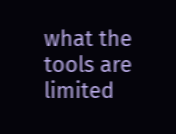what the
tools are limited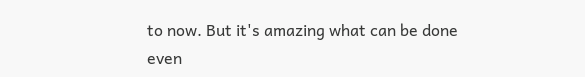to now. But it's amazing what can be done even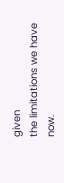given
the limitations we have now.